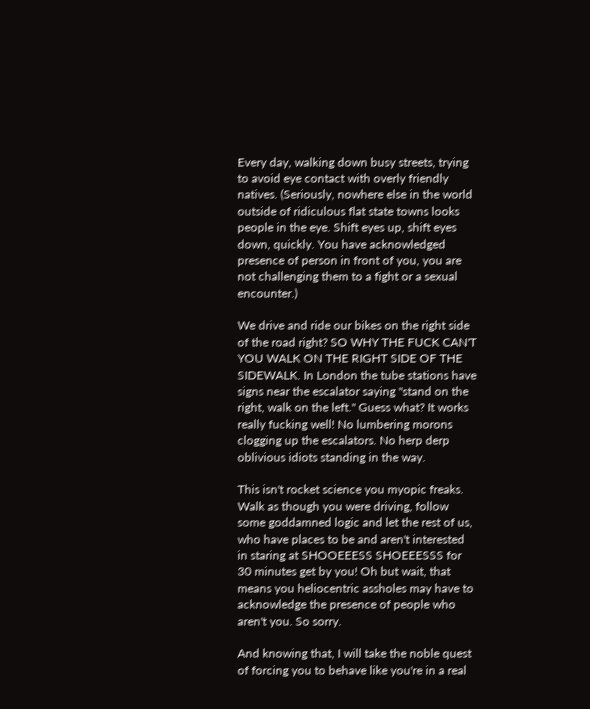Every day, walking down busy streets, trying to avoid eye contact with overly friendly natives. (Seriously, nowhere else in the world outside of ridiculous flat state towns looks people in the eye. Shift eyes up, shift eyes down, quickly. You have acknowledged presence of person in front of you, you are not challenging them to a fight or a sexual encounter.)

We drive and ride our bikes on the right side of the road right? SO WHY THE FUCK CAN'T YOU WALK ON THE RIGHT SIDE OF THE SIDEWALK. In London the tube stations have signs near the escalator saying "stand on the right, walk on the left." Guess what? It works really fucking well! No lumbering morons clogging up the escalators. No herp derp oblivious idiots standing in the way.

This isn't rocket science you myopic freaks. Walk as though you were driving, follow some goddamned logic and let the rest of us, who have places to be and aren't interested in staring at SHOOEEESS SHOEEESSS for 30 minutes get by you! Oh but wait, that means you heliocentric assholes may have to acknowledge the presence of people who aren't you. So sorry.

And knowing that, I will take the noble quest of forcing you to behave like you're in a real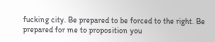fucking city. Be prepared to be forced to the right. Be prepared for me to proposition you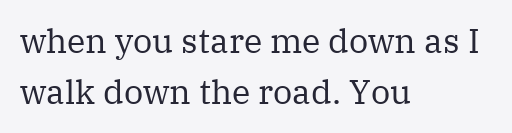when you stare me down as I walk down the road. You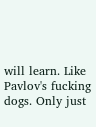will learn. Like Pavlov's fucking dogs. Only just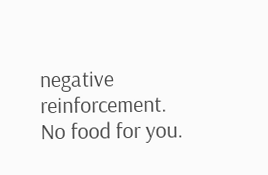negative reinforcement. No food for you.